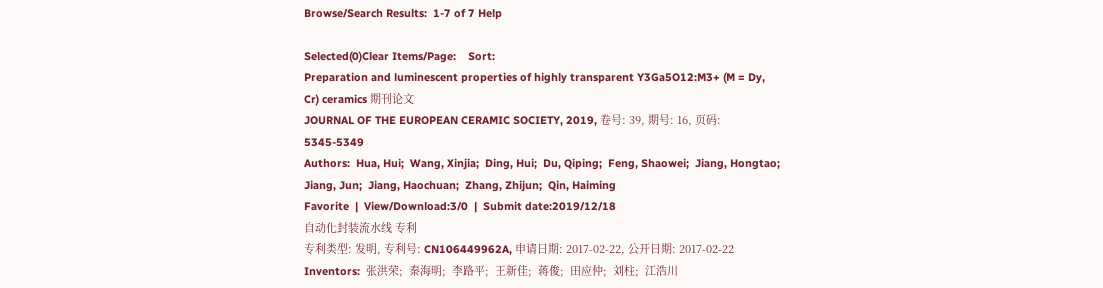Browse/Search Results:  1-7 of 7 Help

Selected(0)Clear Items/Page:    Sort:
Preparation and luminescent properties of highly transparent Y3Ga5O12:M3+ (M = Dy, Cr) ceramics 期刊论文
JOURNAL OF THE EUROPEAN CERAMIC SOCIETY, 2019, 卷号: 39, 期号: 16, 页码: 5345-5349
Authors:  Hua, Hui;  Wang, Xinjia;  Ding, Hui;  Du, Qiping;  Feng, Shaowei;  Jiang, Hongtao;  Jiang, Jun;  Jiang, Haochuan;  Zhang, Zhijun;  Qin, Haiming
Favorite  |  View/Download:3/0  |  Submit date:2019/12/18
自动化封装流水线 专利
专利类型: 发明, 专利号: CN106449962A, 申请日期: 2017-02-22, 公开日期: 2017-02-22
Inventors:  张洪荣;  秦海明;  李路平;  王新佳;  蒋俊;  田应仲;  刘柱;  江浩川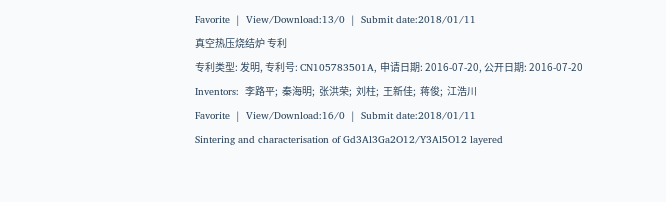Favorite  |  View/Download:13/0  |  Submit date:2018/01/11
真空热压烧结炉 专利
专利类型: 发明, 专利号: CN105783501A, 申请日期: 2016-07-20, 公开日期: 2016-07-20
Inventors:  李路平;  秦海明;  张洪荣;  刘柱;  王新佳;  蒋俊;  江浩川
Favorite  |  View/Download:16/0  |  Submit date:2018/01/11
Sintering and characterisation of Gd3Al3Ga2O12/Y3Al5O12 layered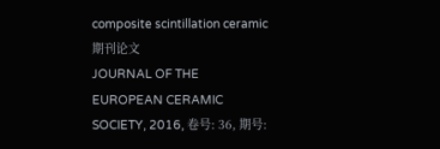composite scintillation ceramic 期刊论文
JOURNAL OF THE EUROPEAN CERAMIC SOCIETY, 2016, 卷号: 36, 期号: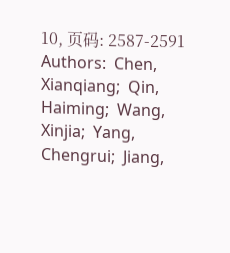10, 页码: 2587-2591
Authors:  Chen, Xianqiang;  Qin, Haiming;  Wang, Xinjia;  Yang, Chengrui;  Jiang,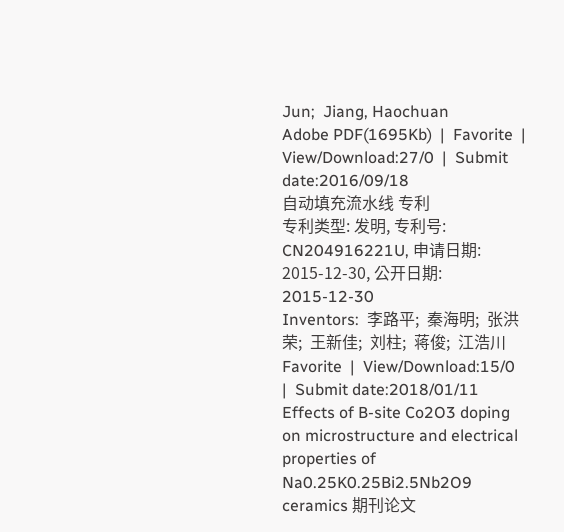Jun;  Jiang, Haochuan
Adobe PDF(1695Kb)  |  Favorite  |  View/Download:27/0  |  Submit date:2016/09/18
自动填充流水线 专利
专利类型: 发明, 专利号: CN204916221U, 申请日期: 2015-12-30, 公开日期: 2015-12-30
Inventors:  李路平;  秦海明;  张洪荣;  王新佳;  刘柱;  蒋俊;  江浩川
Favorite  |  View/Download:15/0  |  Submit date:2018/01/11
Effects of B-site Co2O3 doping on microstructure and electrical properties of Na0.25K0.25Bi2.5Nb2O9 ceramics 期刊论文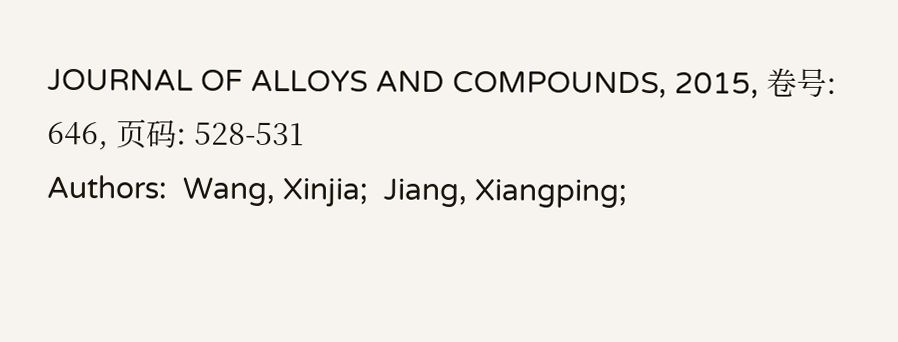JOURNAL OF ALLOYS AND COMPOUNDS, 2015, 卷号: 646, 页码: 528-531
Authors:  Wang, Xinjia;  Jiang, Xiangping;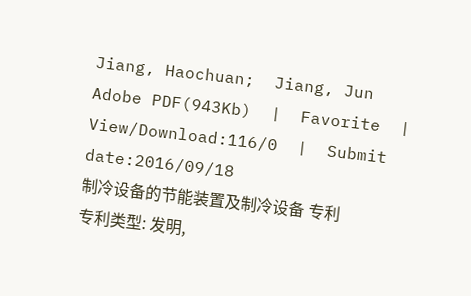Jiang, Haochuan;  Jiang, Jun
Adobe PDF(943Kb)  |  Favorite  |  View/Download:116/0  |  Submit date:2016/09/18
制冷设备的节能装置及制冷设备 专利
专利类型: 发明,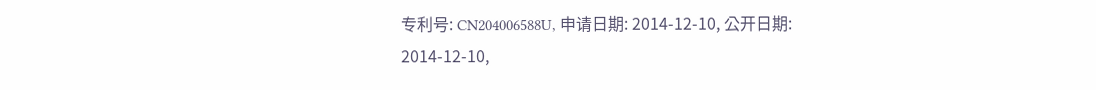专利号: CN204006588U, 申请日期: 2014-12-10, 公开日期: 2014-12-10,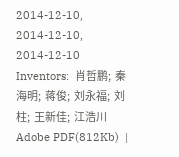2014-12-10, 2014-12-10, 2014-12-10
Inventors:  肖哲鹏;  秦海明;  蒋俊;  刘永福;  刘柱;  王新佳;  江浩川
Adobe PDF(812Kb)  |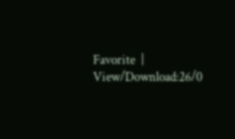Favorite  |  View/Download:26/0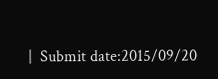|  Submit date:2015/09/20